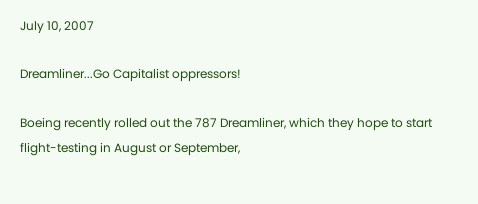July 10, 2007

Dreamliner...Go Capitalist oppressors!

Boeing recently rolled out the 787 Dreamliner, which they hope to start flight-testing in August or September,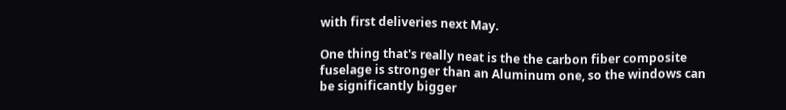with first deliveries next May.

One thing that's really neat is the the carbon fiber composite fuselage is stronger than an Aluminum one, so the windows can be significantly bigger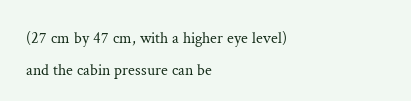(27 cm by 47 cm, with a higher eye level) and the cabin pressure can be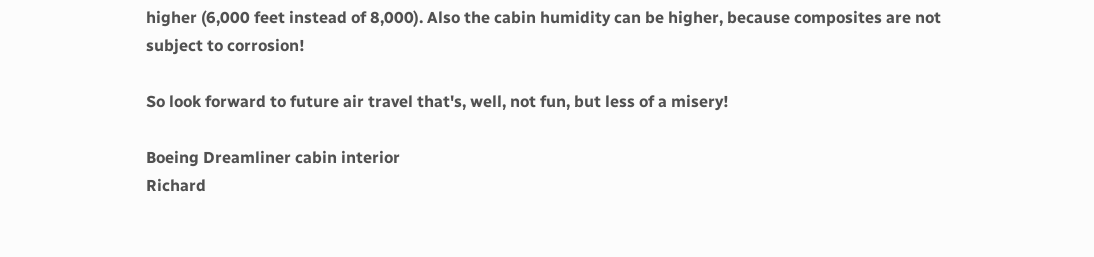higher (6,000 feet instead of 8,000). Also the cabin humidity can be higher, because composites are not subject to corrosion!

So look forward to future air travel that's, well, not fun, but less of a misery!

Boeing Dreamliner cabin interior
Richard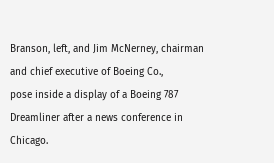Branson, left, and Jim McNerney, chairman and chief executive of Boeing Co.,
pose inside a display of a Boeing 787 Dreamliner after a news conference in Chicago.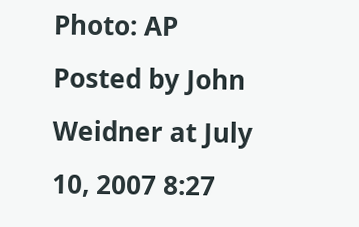Photo: AP
Posted by John Weidner at July 10, 2007 8:27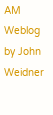AM
Weblog by John Weidner